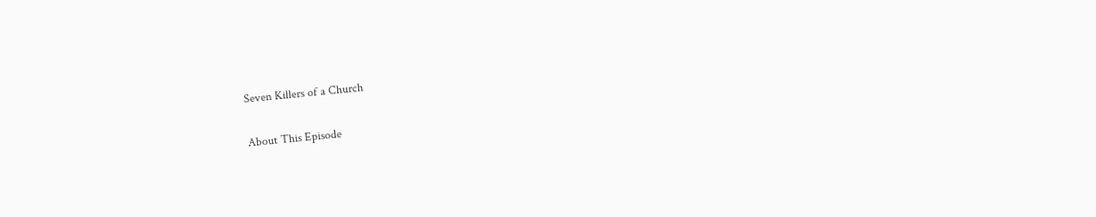Seven Killers of a Church

About This Episode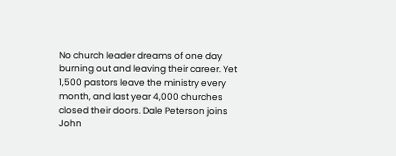No church leader dreams of one day burning out and leaving their career. Yet 1,500 pastors leave the ministry every month, and last year 4,000 churches closed their doors. Dale Peterson joins John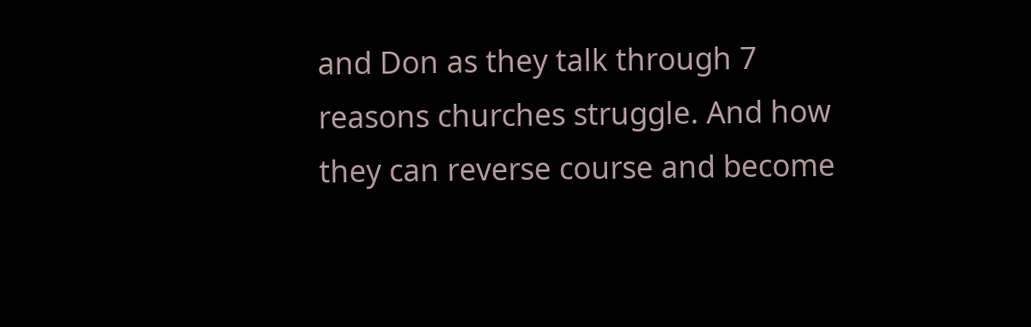and Don as they talk through 7 reasons churches struggle. And how they can reverse course and become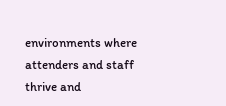environments where attenders and staff thrive and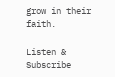grow in their faith.

Listen & Subscribe